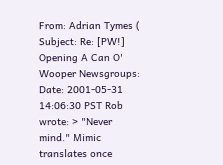From: Adrian Tymes ( Subject: Re: [PW!] Opening A Can O' Wooper Newsgroups: Date: 2001-05-31 14:06:30 PST Rob wrote: > "Never mind." Mimic translates once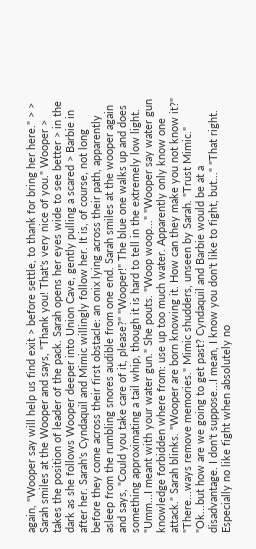again, "Wooper say will help us find exit > before settle, to thank for bring her here." > > Sarah smiles at the Wooper and says, "Thank you! That's very nice of you." Wooper > takes the position of leader of the pack. Sarah opens her eyes wide to see better > in the dark as she follows Wooper deeper into Union Cave, gently pulling a scared > Barbie in after her. Sarah's Cyndaquil and Mimic willingly follow her. It is, of course, not long before they come across their first obstacle: an onix lying across their path, apparently asleep from the rumbling snores audible from one end. Sarah smiles at the wooper again and says, "Could you take care of it, please?" "Wooper!" The blue one walks up and does something approximating a tail whip, though it is hard to tell in the extremely low light. "Umm...I meant with your water gun." She pouts. "Woop woop..." "Wooper say water gun knowledge forbidden where from: use up too much water. Apparently only know one attack." Sarah blinks. "Wooper are born knowing it. How can they make you not know it?" "There...ways remove memories." Mimic shudders, unseen by Sarah. "Trust Mimic." "Ok...but how are we going to get past? Cyndaquil and Barbie would be at a disadvantage. I don't suppose...I mean, I know you don't like to fight, but..." "That right. Especially no like fight when absolutely no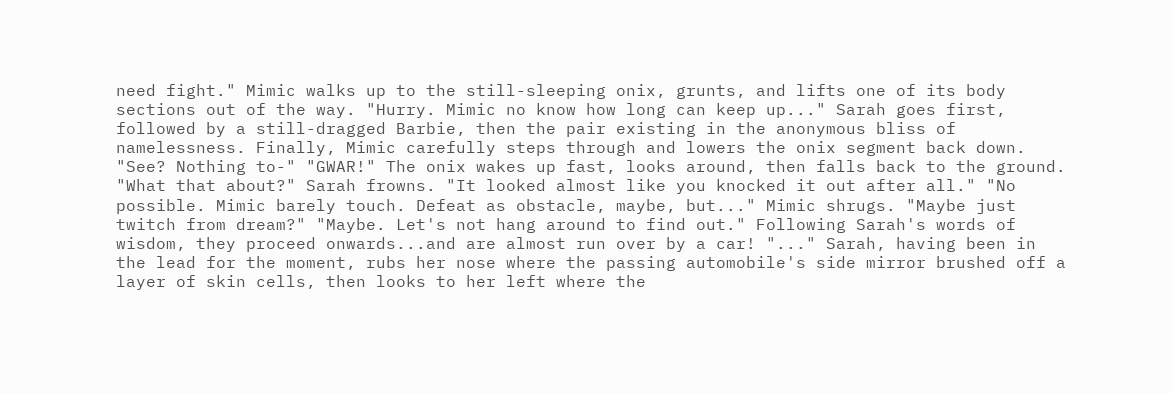need fight." Mimic walks up to the still-sleeping onix, grunts, and lifts one of its body sections out of the way. "Hurry. Mimic no know how long can keep up..." Sarah goes first, followed by a still-dragged Barbie, then the pair existing in the anonymous bliss of namelessness. Finally, Mimic carefully steps through and lowers the onix segment back down. "See? Nothing to-" "GWAR!" The onix wakes up fast, looks around, then falls back to the ground. "What that about?" Sarah frowns. "It looked almost like you knocked it out after all." "No possible. Mimic barely touch. Defeat as obstacle, maybe, but..." Mimic shrugs. "Maybe just twitch from dream?" "Maybe. Let's not hang around to find out." Following Sarah's words of wisdom, they proceed onwards...and are almost run over by a car! "..." Sarah, having been in the lead for the moment, rubs her nose where the passing automobile's side mirror brushed off a layer of skin cells, then looks to her left where the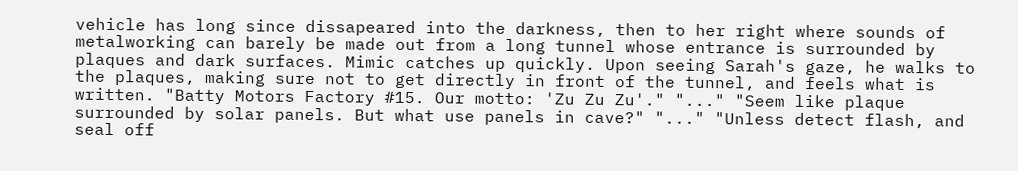vehicle has long since dissapeared into the darkness, then to her right where sounds of metalworking can barely be made out from a long tunnel whose entrance is surrounded by plaques and dark surfaces. Mimic catches up quickly. Upon seeing Sarah's gaze, he walks to the plaques, making sure not to get directly in front of the tunnel, and feels what is written. "Batty Motors Factory #15. Our motto: 'Zu Zu Zu'." "..." "Seem like plaque surrounded by solar panels. But what use panels in cave?" "..." "Unless detect flash, and seal off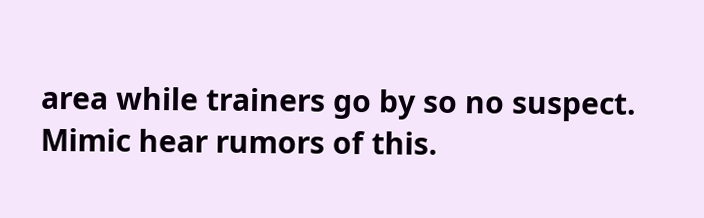area while trainers go by so no suspect. Mimic hear rumors of this.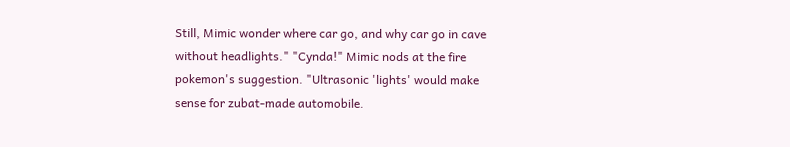Still, Mimic wonder where car go, and why car go in cave without headlights." "Cynda!" Mimic nods at the fire pokemon's suggestion. "Ultrasonic 'lights' would make sense for zubat-made automobile.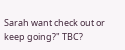Sarah want check out or keep going?" TBC?